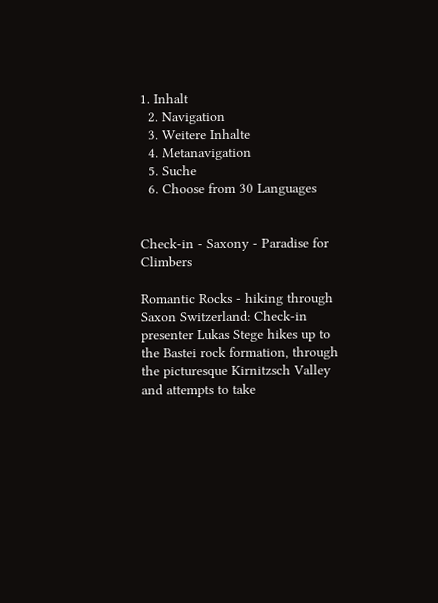1. Inhalt
  2. Navigation
  3. Weitere Inhalte
  4. Metanavigation
  5. Suche
  6. Choose from 30 Languages


Check-in - Saxony - Paradise for Climbers

Romantic Rocks - hiking through Saxon Switzerland: Check-in presenter Lukas Stege hikes up to the Bastei rock formation, through the picturesque Kirnitzsch Valley and attempts to take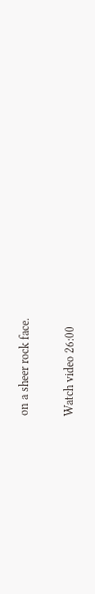on a sheer rock face.

Watch video 26:00